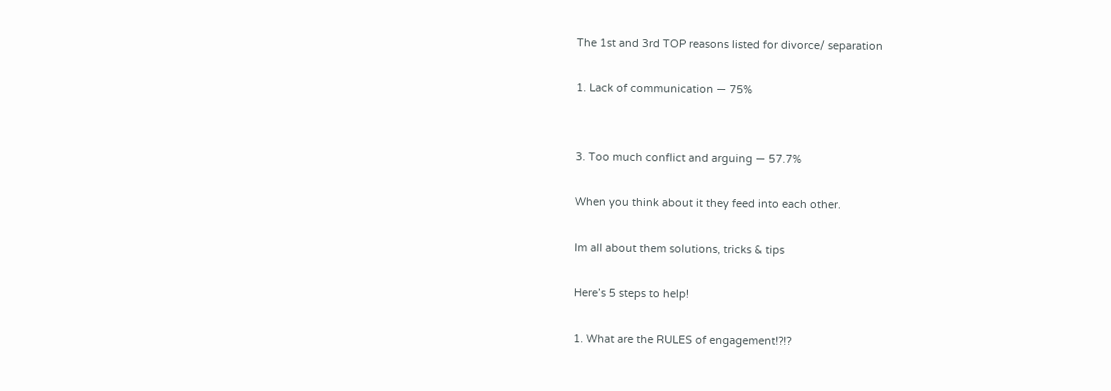The 1st and 3rd TOP reasons listed for divorce/ separation

1. Lack of communication — 75%


3. Too much conflict and arguing — 57.7%

When you think about it they feed into each other.

Im all about them solutions, tricks & tips

Here’s 5 steps to help!

1. What are the RULES of engagement!?!?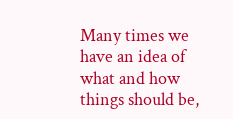Many times we have an idea of what and how things should be,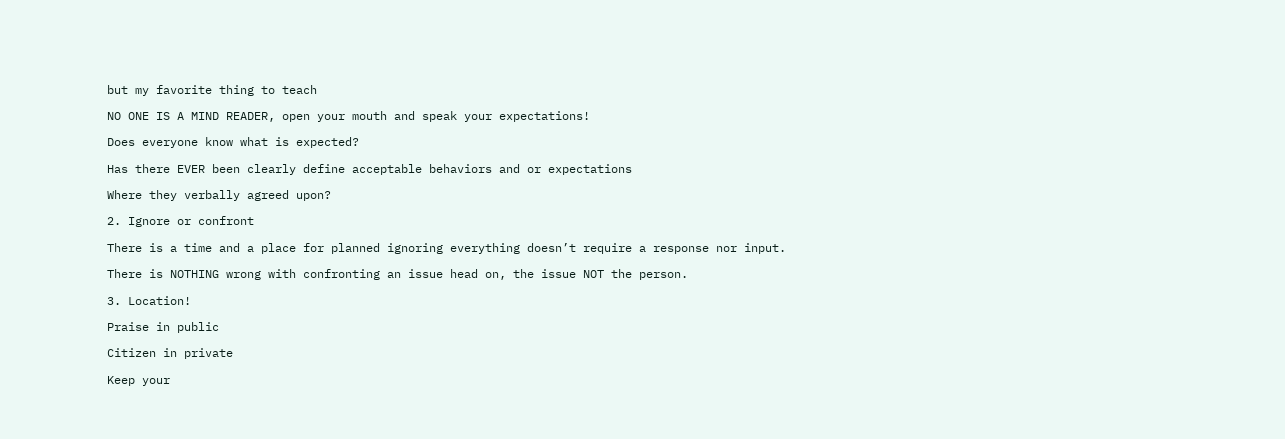but my favorite thing to teach

NO ONE IS A MIND READER, open your mouth and speak your expectations!

Does everyone know what is expected?

Has there EVER been clearly define acceptable behaviors and or expectations

Where they verbally agreed upon?

2. Ignore or confront

There is a time and a place for planned ignoring everything doesn’t require a response nor input.

There is NOTHING wrong with confronting an issue head on, the issue NOT the person.

3. Location!

Praise in public

Citizen in private

Keep your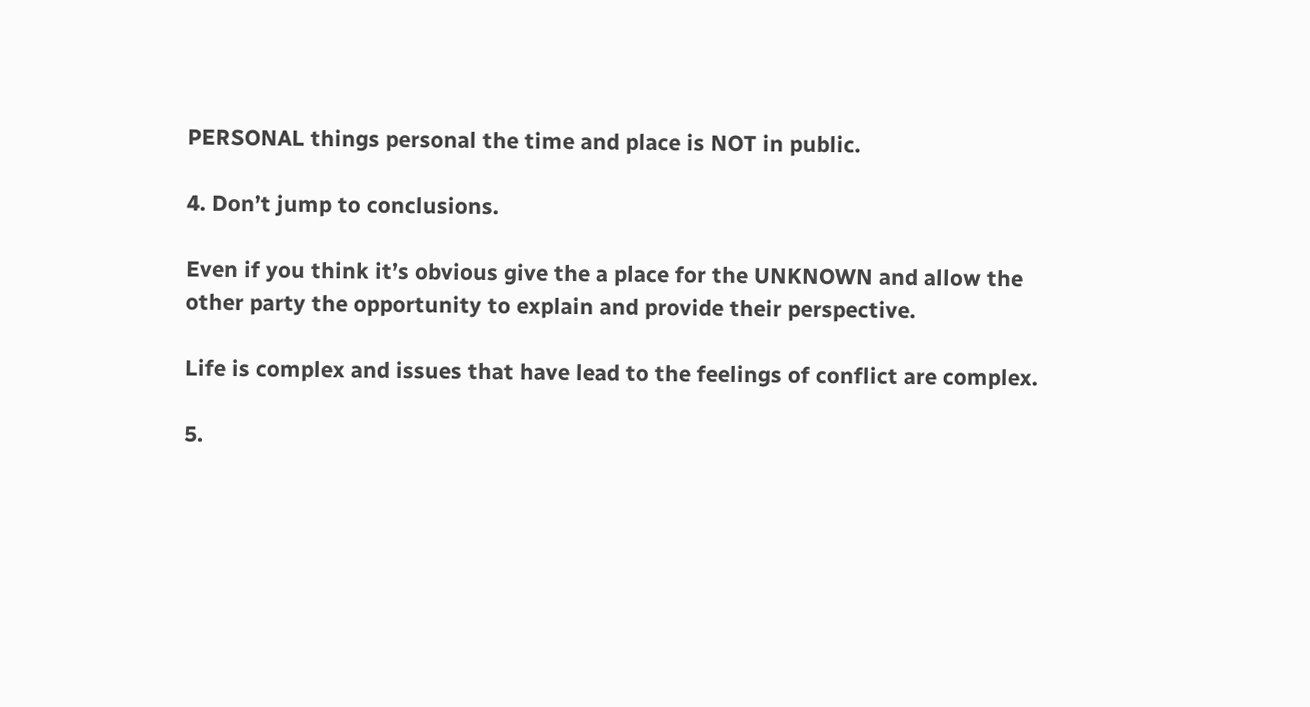PERSONAL things personal the time and place is NOT in public.

4. Don’t jump to conclusions.

Even if you think it’s obvious give the a place for the UNKNOWN and allow the other party the opportunity to explain and provide their perspective.

Life is complex and issues that have lead to the feelings of conflict are complex.

5.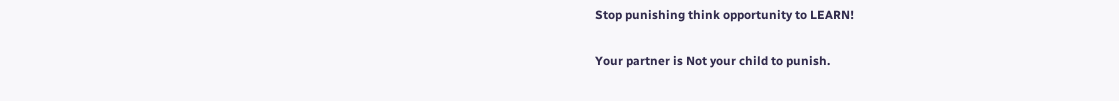Stop punishing think opportunity to LEARN!

Your partner is Not your child to punish.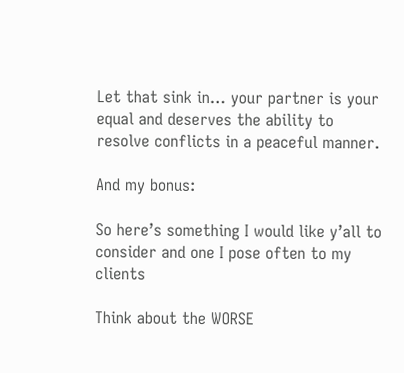Let that sink in… your partner is your equal and deserves the ability to resolve conflicts in a peaceful manner.

And my bonus:

So here’s something I would like y’all to consider and one I pose often to my clients

Think about the WORSE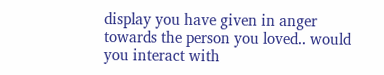display you have given in anger towards the person you loved.. would you interact with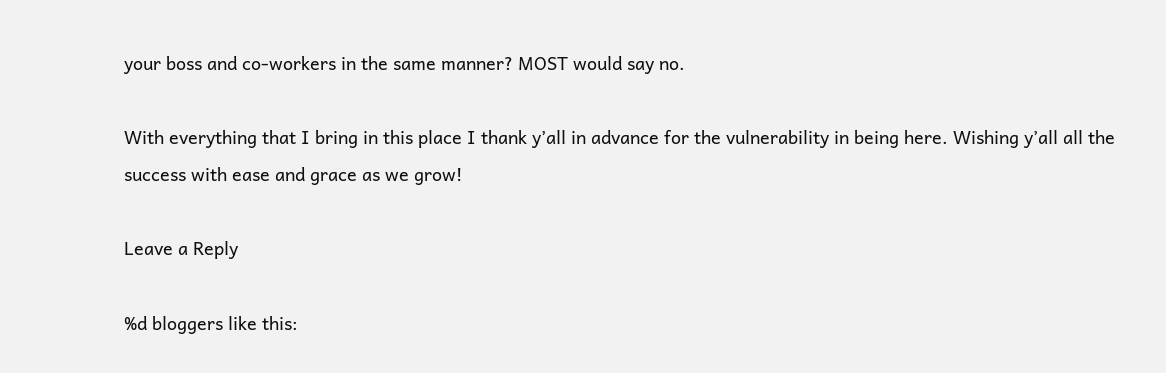your boss and co-workers in the same manner? MOST would say no.

With everything that I bring in this place I thank y’all in advance for the vulnerability in being here. Wishing y’all all the success with ease and grace as we grow!

Leave a Reply

%d bloggers like this: